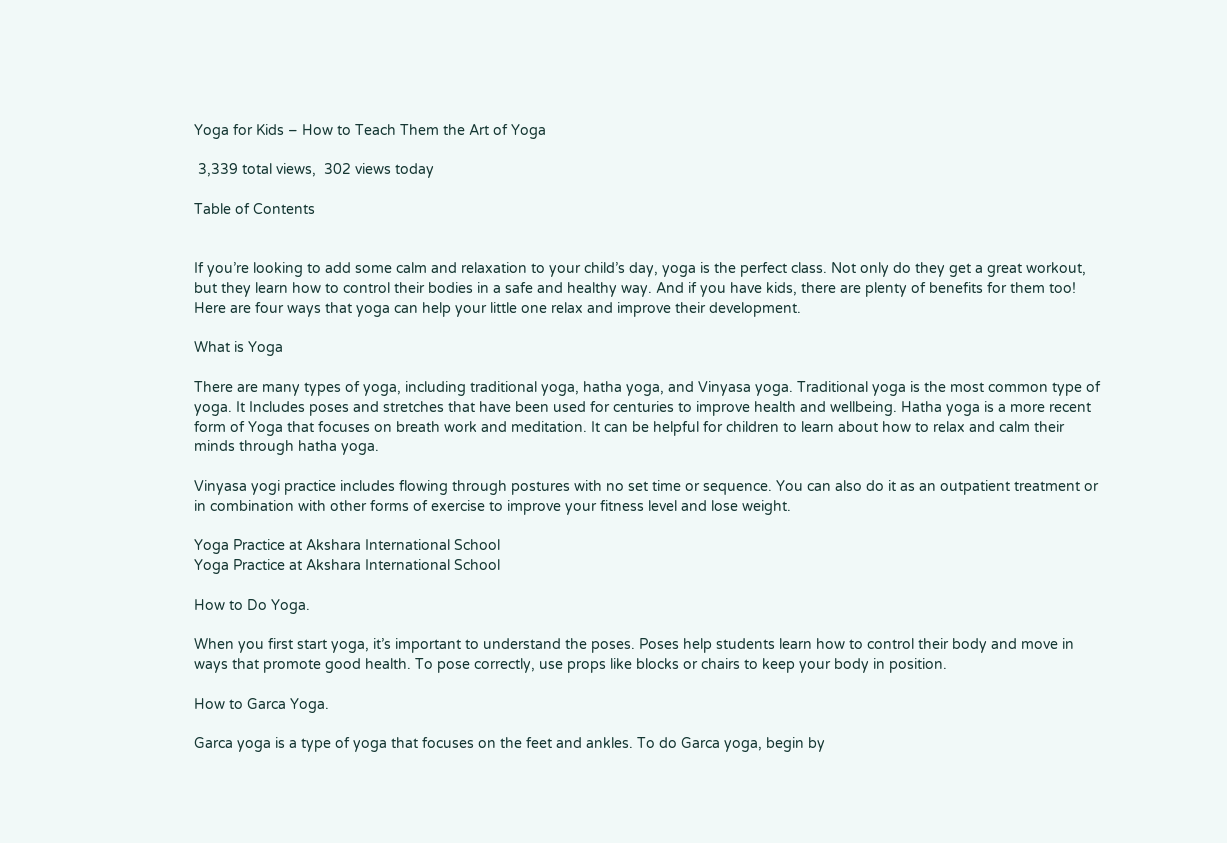Yoga for Kids – How to Teach Them the Art of Yoga

 3,339 total views,  302 views today

Table of Contents


If you’re looking to add some calm and relaxation to your child’s day, yoga is the perfect class. Not only do they get a great workout, but they learn how to control their bodies in a safe and healthy way. And if you have kids, there are plenty of benefits for them too! Here are four ways that yoga can help your little one relax and improve their development.

What is Yoga

There are many types of yoga, including traditional yoga, hatha yoga, and Vinyasa yoga. Traditional yoga is the most common type of yoga. It Includes poses and stretches that have been used for centuries to improve health and wellbeing. Hatha yoga is a more recent form of Yoga that focuses on breath work and meditation. It can be helpful for children to learn about how to relax and calm their minds through hatha yoga.

Vinyasa yogi practice includes flowing through postures with no set time or sequence. You can also do it as an outpatient treatment or in combination with other forms of exercise to improve your fitness level and lose weight.

Yoga Practice at Akshara International School
Yoga Practice at Akshara International School

How to Do Yoga.

When you first start yoga, it’s important to understand the poses. Poses help students learn how to control their body and move in ways that promote good health. To pose correctly, use props like blocks or chairs to keep your body in position.

How to Garca Yoga.

Garca yoga is a type of yoga that focuses on the feet and ankles. To do Garca yoga, begin by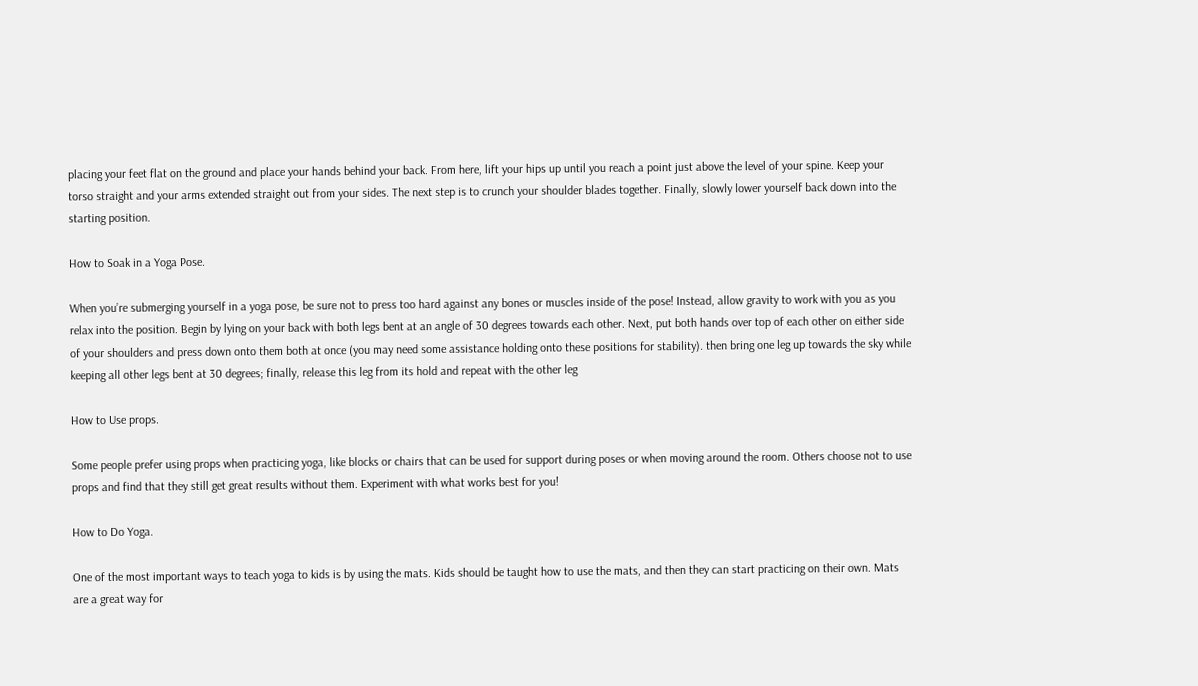placing your feet flat on the ground and place your hands behind your back. From here, lift your hips up until you reach a point just above the level of your spine. Keep your torso straight and your arms extended straight out from your sides. The next step is to crunch your shoulder blades together. Finally, slowly lower yourself back down into the starting position.

How to Soak in a Yoga Pose.

When you’re submerging yourself in a yoga pose, be sure not to press too hard against any bones or muscles inside of the pose! Instead, allow gravity to work with you as you relax into the position. Begin by lying on your back with both legs bent at an angle of 30 degrees towards each other. Next, put both hands over top of each other on either side of your shoulders and press down onto them both at once (you may need some assistance holding onto these positions for stability). then bring one leg up towards the sky while keeping all other legs bent at 30 degrees; finally, release this leg from its hold and repeat with the other leg

How to Use props.

Some people prefer using props when practicing yoga, like blocks or chairs that can be used for support during poses or when moving around the room. Others choose not to use props and find that they still get great results without them. Experiment with what works best for you!

How to Do Yoga.

One of the most important ways to teach yoga to kids is by using the mats. Kids should be taught how to use the mats, and then they can start practicing on their own. Mats are a great way for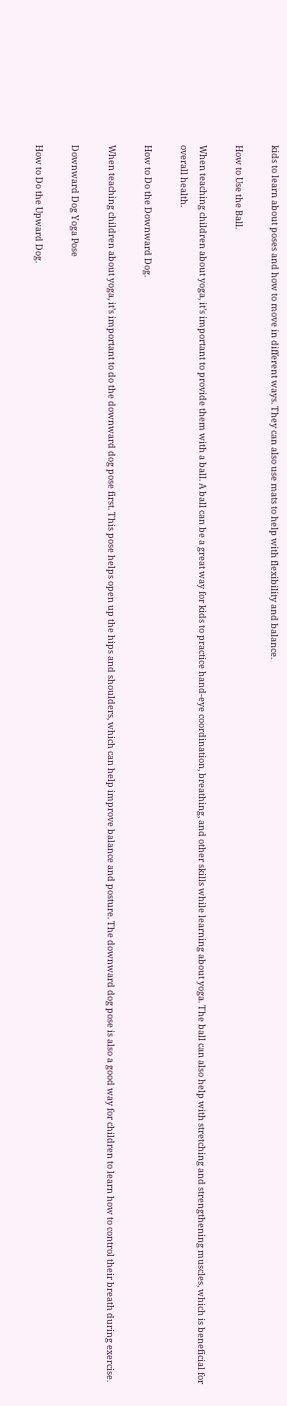kids to learn about poses and how to move in different ways. They can also use mats to help with flexibility and balance.

How to Use the Ball.

When teaching children about yoga, it’s important to provide them with a ball. A ball can be a great way for kids to practice hand-eye coordination, breathing, and other skills while learning about yoga. The ball can also help with stretching and strengthening muscles, which is beneficial for overall health.

How to Do the Downward Dog.

When teaching children about yoga, it’s important to do the downward dog pose first. This pose helps open up the hips and shoulders, which can help improve balance and posture. The downward dog pose is also a good way for children to learn how to control their breath during exercise.

Downward Dog Yoga Pose

How to Do the Upward Dog.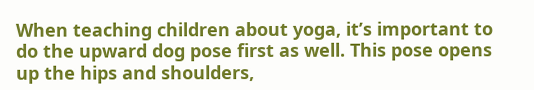When teaching children about yoga, it’s important to do the upward dog pose first as well. This pose opens up the hips and shoulders,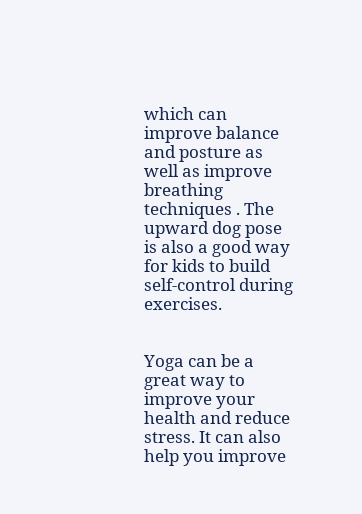which can improve balance and posture as well as improve breathing techniques . The upward dog pose is also a good way for kids to build self-control during exercises.


Yoga can be a great way to improve your health and reduce stress. It can also help you improve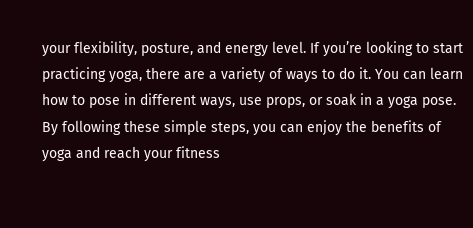your flexibility, posture, and energy level. If you’re looking to start practicing yoga, there are a variety of ways to do it. You can learn how to pose in different ways, use props, or soak in a yoga pose. By following these simple steps, you can enjoy the benefits of yoga and reach your fitness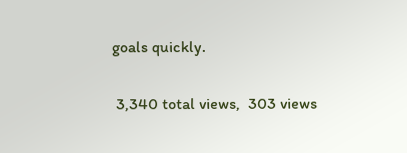goals quickly.

 3,340 total views,  303 views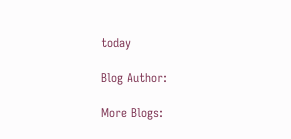today

Blog Author:

More Blogs: